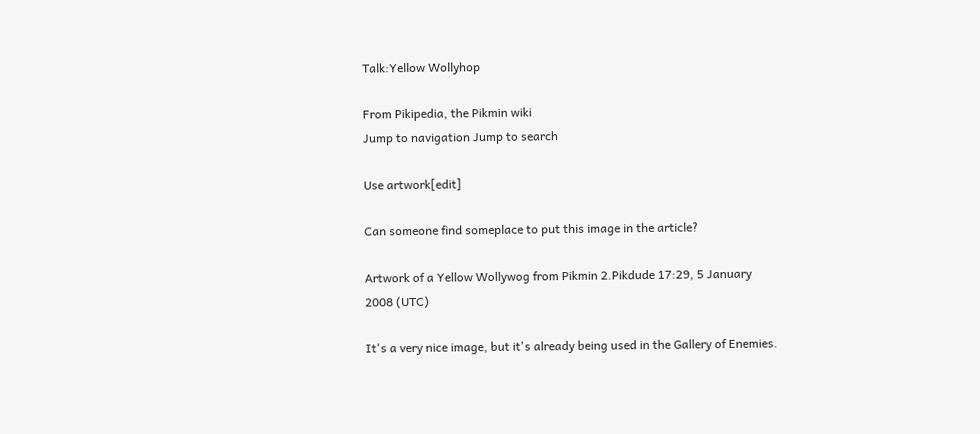Talk:Yellow Wollyhop

From Pikipedia, the Pikmin wiki
Jump to navigation Jump to search

Use artwork[edit]

Can someone find someplace to put this image in the article?

Artwork of a Yellow Wollywog from Pikmin 2.Pikdude 17:29, 5 January 2008 (UTC)

It's a very nice image, but it's already being used in the Gallery of Enemies.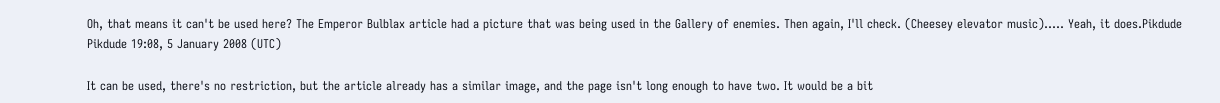Oh, that means it can't be used here? The Emperor Bulblax article had a picture that was being used in the Gallery of enemies. Then again, I'll check. (Cheesey elevator music)..... Yeah, it does.Pikdude Pikdude 19:08, 5 January 2008 (UTC)

It can be used, there's no restriction, but the article already has a similar image, and the page isn't long enough to have two. It would be a bit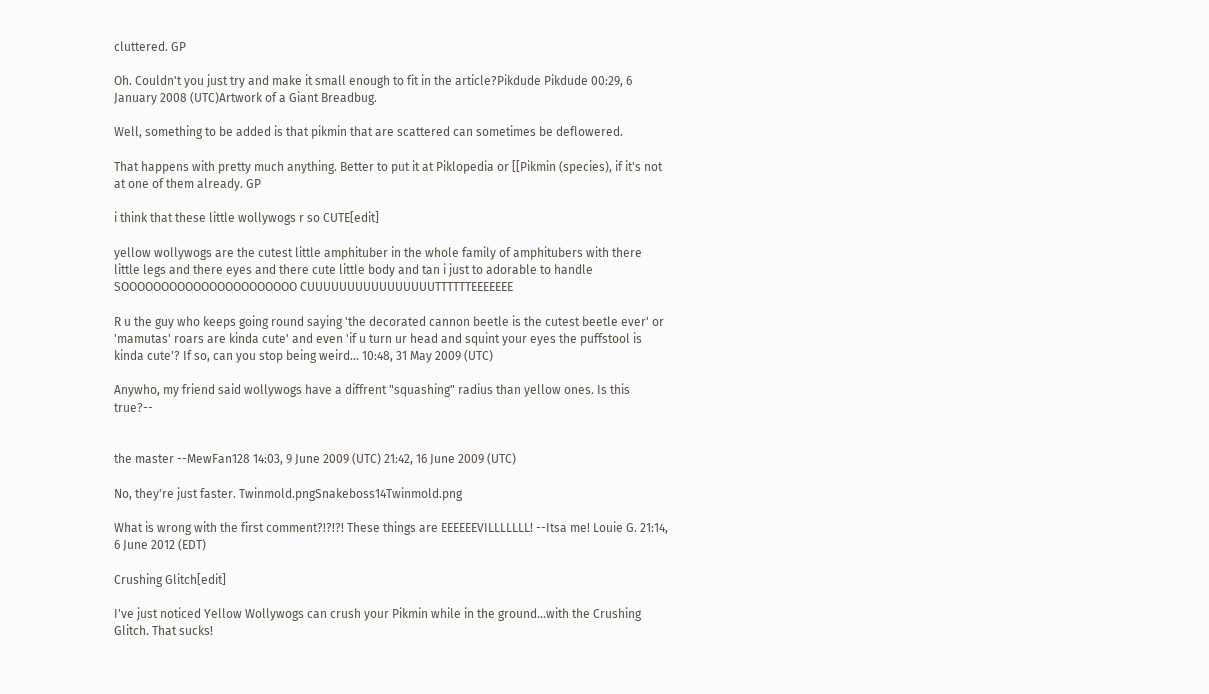cluttered. GP

Oh. Couldn't you just try and make it small enough to fit in the article?Pikdude Pikdude 00:29, 6 January 2008 (UTC)Artwork of a Giant Breadbug.

Well, something to be added is that pikmin that are scattered can sometimes be deflowered.

That happens with pretty much anything. Better to put it at Piklopedia or [[Pikmin (species), if it's not at one of them already. GP

i think that these little wollywogs r so CUTE[edit]

yellow wollywogs are the cutest little amphituber in the whole family of amphitubers with there little legs and there eyes and there cute little body and tan i just to adorable to handle SOOOOOOOOOOOOOOOOOOOOOO CUUUUUUUUUUUUUUUUTTTTTTEEEEEEE

R u the guy who keeps going round saying 'the decorated cannon beetle is the cutest beetle ever' or 'mamutas' roars are kinda cute' and even 'if u turn ur head and squint your eyes the puffstool is kinda cute'? If so, can you stop being weird... 10:48, 31 May 2009 (UTC)

Anywho, my friend said wollywogs have a diffrent "squashing" radius than yellow ones. Is this true?--


the master --MewFan128 14:03, 9 June 2009 (UTC) 21:42, 16 June 2009 (UTC)

No, they're just faster. Twinmold.pngSnakeboss14Twinmold.png

What is wrong with the first comment?!?!?! These things are EEEEEEVILLLLLLL! --Itsa me! Louie G. 21:14, 6 June 2012 (EDT)

Crushing Glitch[edit]

I've just noticed Yellow Wollywogs can crush your Pikmin while in the ground...with the Crushing Glitch. That sucks!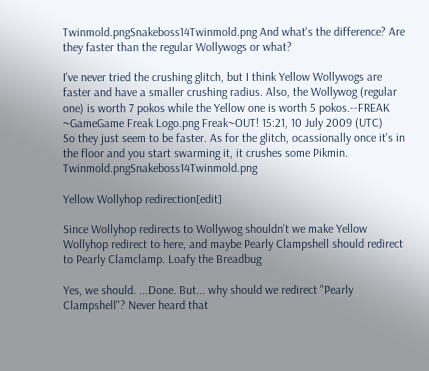Twinmold.pngSnakeboss14Twinmold.png And what's the difference? Are they faster than the regular Wollywogs or what?

I've never tried the crushing glitch, but I think Yellow Wollywogs are faster and have a smaller crushing radius. Also, the Wollywog (regular one) is worth 7 pokos while the Yellow one is worth 5 pokos.--FREAK ~GameGame Freak Logo.png Freak~OUT! 15:21, 10 July 2009 (UTC)
So they just seem to be faster. As for the glitch, ocassionally once it's in the floor and you start swarming it, it crushes some Pikmin. Twinmold.pngSnakeboss14Twinmold.png

Yellow Wollyhop redirection[edit]

Since Wollyhop redirects to Wollywog shouldn't we make Yellow Wollyhop redirect to here, and maybe Pearly Clampshell should redirect to Pearly Clamclamp. Loafy the Breadbug

Yes, we should. ...Done. But... why should we redirect "Pearly Clampshell"? Never heard that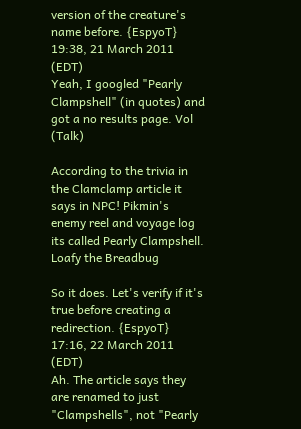version of the creature's name before. {EspyoT} 19:38, 21 March 2011 (EDT)
Yeah, I googled "Pearly Clampshell" (in quotes) and got a no results page. Vol (Talk)

According to the trivia in the Clamclamp article it says in NPC! Pikmin's enemy reel and voyage log its called Pearly Clampshell. Loafy the Breadbug

So it does. Let's verify if it's true before creating a redirection. {EspyoT} 17:16, 22 March 2011 (EDT)
Ah. The article says they are renamed to just "Clampshells", not "Pearly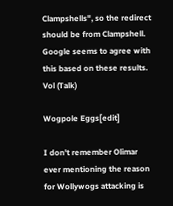Clampshells", so the redirect should be from Clampshell. Google seems to agree with this based on these results. Vol (Talk)

Wogpole Eggs[edit]

I don't remember Olimar ever mentioning the reason for Wollywogs attacking is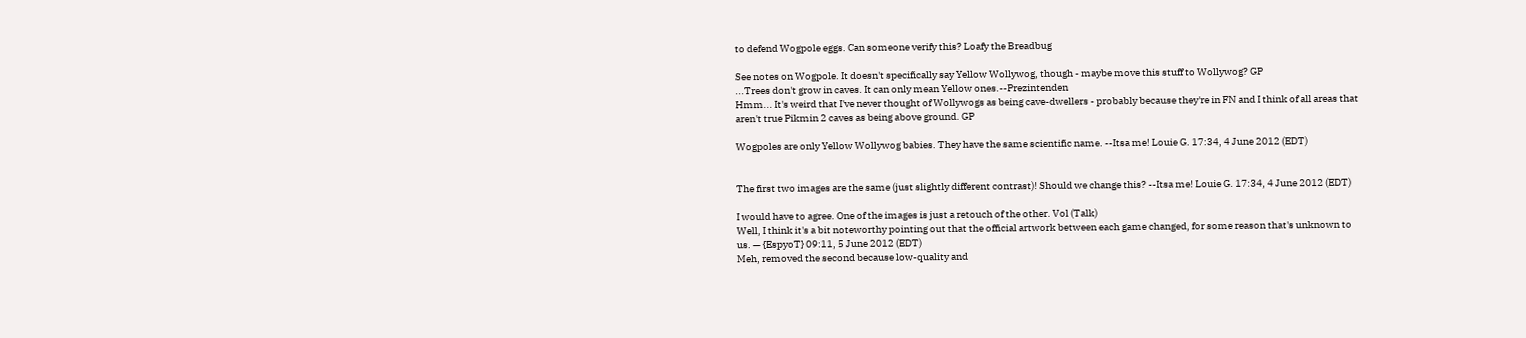to defend Wogpole eggs. Can someone verify this? Loafy the Breadbug

See notes on Wogpole. It doesn't specifically say Yellow Wollywog, though - maybe move this stuff to Wollywog? GP
...Trees don't grow in caves. It can only mean Yellow ones.--Prezintenden
Hmm... It's weird that I've never thought of Wollywogs as being cave-dwellers - probably because they're in FN and I think of all areas that aren't true Pikmin 2 caves as being above ground. GP

Wogpoles are only Yellow Wollywog babies. They have the same scientific name. --Itsa me! Louie G. 17:34, 4 June 2012 (EDT)


The first two images are the same (just slightly different contrast)! Should we change this? --Itsa me! Louie G. 17:34, 4 June 2012 (EDT)

I would have to agree. One of the images is just a retouch of the other. Vol (Talk)
Well, I think it's a bit noteworthy pointing out that the official artwork between each game changed, for some reason that's unknown to us. — {EspyoT} 09:11, 5 June 2012 (EDT)
Meh, removed the second because low-quality and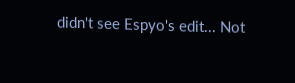didn't see Espyo's edit... Not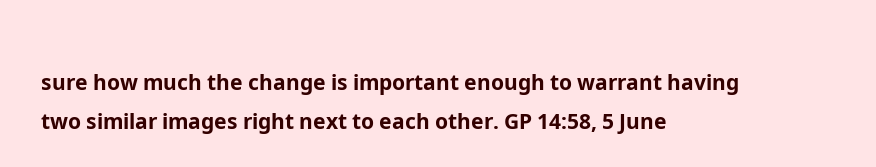sure how much the change is important enough to warrant having two similar images right next to each other. GP 14:58, 5 June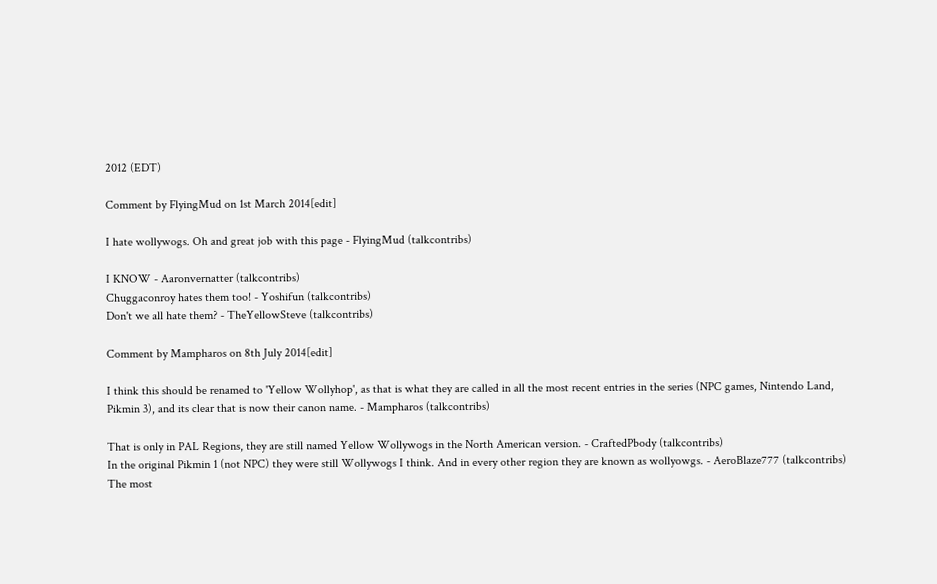2012 (EDT)

Comment by FlyingMud on 1st March 2014[edit]

I hate wollywogs. Oh and great job with this page - FlyingMud (talkcontribs)

I KNOW - Aaronvernatter (talkcontribs)
Chuggaconroy hates them too! - Yoshifun (talkcontribs)
Don't we all hate them? - TheYellowSteve (talkcontribs)

Comment by Mampharos on 8th July 2014[edit]

I think this should be renamed to 'Yellow Wollyhop', as that is what they are called in all the most recent entries in the series (NPC games, Nintendo Land, Pikmin 3), and its clear that is now their canon name. - Mampharos (talkcontribs)

That is only in PAL Regions, they are still named Yellow Wollywogs in the North American version. - CraftedPbody (talkcontribs)
In the original Pikmin 1 (not NPC) they were still Wollywogs I think. And in every other region they are known as wollyowgs. - AeroBlaze777 (talkcontribs)
The most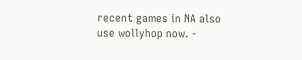recent games in NA also use wollyhop now. -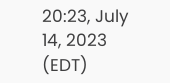20:23, July 14, 2023 (EDT)